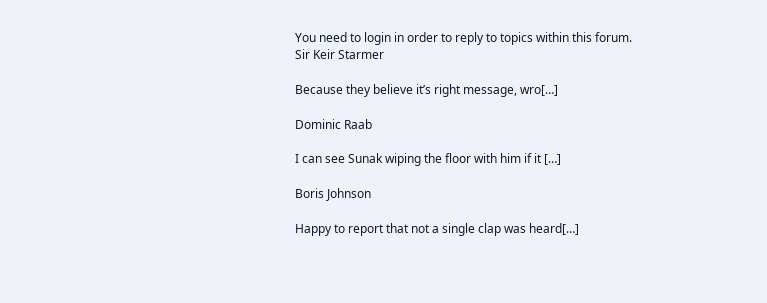You need to login in order to reply to topics within this forum.
Sir Keir Starmer

Because they believe it’s right message, wro[…]

Dominic Raab

I can see Sunak wiping the floor with him if it […]

Boris Johnson

Happy to report that not a single clap was heard[…]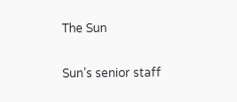The Sun

Sun’s senior staff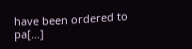have been ordered to pa[…]